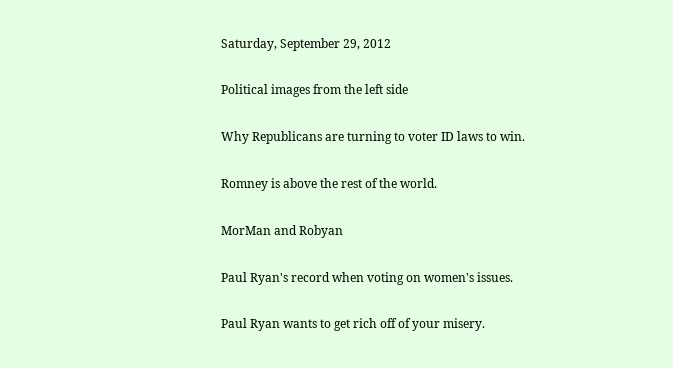Saturday, September 29, 2012

Political images from the left side

Why Republicans are turning to voter ID laws to win.

Romney is above the rest of the world.

MorMan and Robyan

Paul Ryan's record when voting on women's issues.

Paul Ryan wants to get rich off of your misery.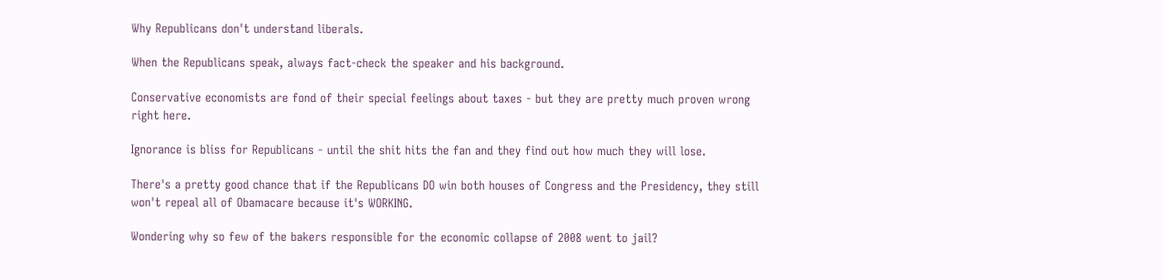Why Republicans don't understand liberals.

When the Republicans speak, always fact-check the speaker and his background.

Conservative economists are fond of their special feelings about taxes - but they are pretty much proven wrong right here.

Ignorance is bliss for Republicans - until the shit hits the fan and they find out how much they will lose.

There's a pretty good chance that if the Republicans DO win both houses of Congress and the Presidency, they still won't repeal all of Obamacare because it's WORKING.

Wondering why so few of the bakers responsible for the economic collapse of 2008 went to jail?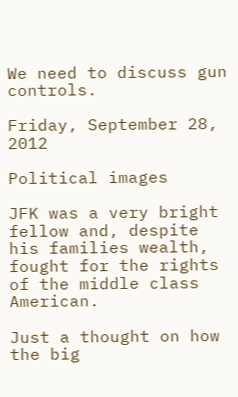We need to discuss gun controls.

Friday, September 28, 2012

Political images

JFK was a very bright fellow and, despite his families wealth, fought for the rights of the middle class American.

Just a thought on how the big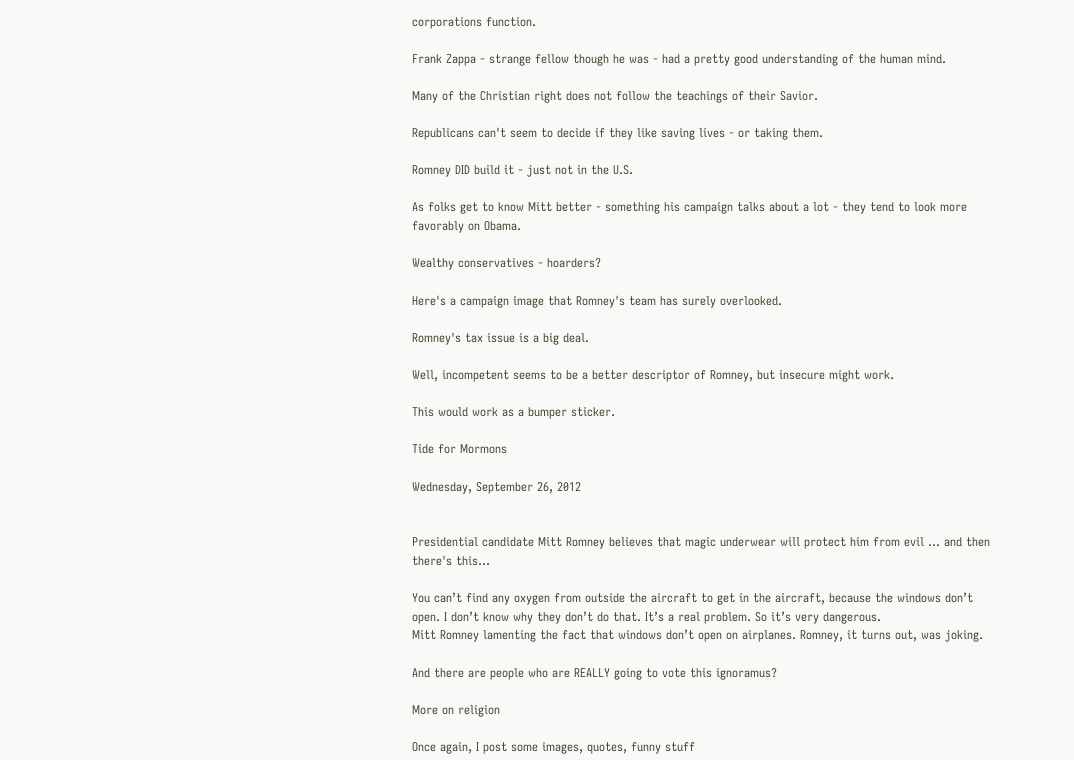corporations function.

Frank Zappa - strange fellow though he was - had a pretty good understanding of the human mind.

Many of the Christian right does not follow the teachings of their Savior.

Republicans can't seem to decide if they like saving lives - or taking them.

Romney DID build it - just not in the U.S.

As folks get to know Mitt better - something his campaign talks about a lot - they tend to look more favorably on Obama.

Wealthy conservatives - hoarders?

Here's a campaign image that Romney's team has surely overlooked.

Romney's tax issue is a big deal.

Well, incompetent seems to be a better descriptor of Romney, but insecure might work.

This would work as a bumper sticker.

Tide for Mormons

Wednesday, September 26, 2012


Presidential candidate Mitt Romney believes that magic underwear will protect him from evil ... and then there's this...

You can’t find any oxygen from outside the aircraft to get in the aircraft, because the windows don’t open. I don’t know why they don’t do that. It’s a real problem. So it’s very dangerous.
Mitt Romney lamenting the fact that windows don’t open on airplanes. Romney, it turns out, was joking.

And there are people who are REALLY going to vote this ignoramus?

More on religion

Once again, I post some images, quotes, funny stuff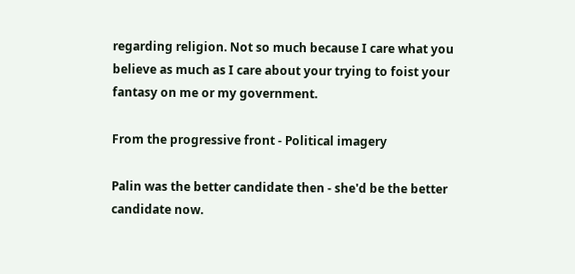regarding religion. Not so much because I care what you believe as much as I care about your trying to foist your fantasy on me or my government.

From the progressive front - Political imagery

Palin was the better candidate then - she'd be the better candidate now.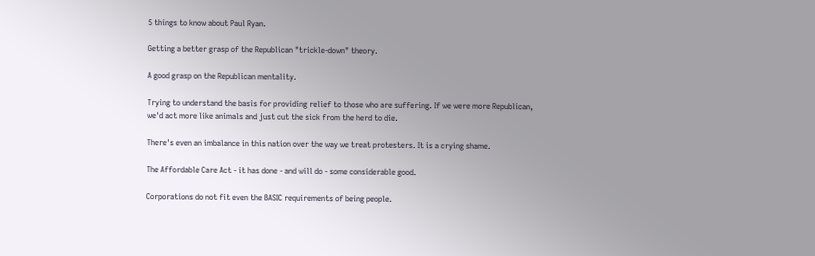5 things to know about Paul Ryan.

Getting a better grasp of the Republican "trickle-down" theory.

A good grasp on the Republican mentality.

Trying to understand the basis for providing relief to those who are suffering. If we were more Republican, we'd act more like animals and just cut the sick from the herd to die.

There's even an imbalance in this nation over the way we treat protesters. It is a crying shame.

The Affordable Care Act - it has done - and will do - some considerable good.

Corporations do not fit even the BASIC requirements of being people.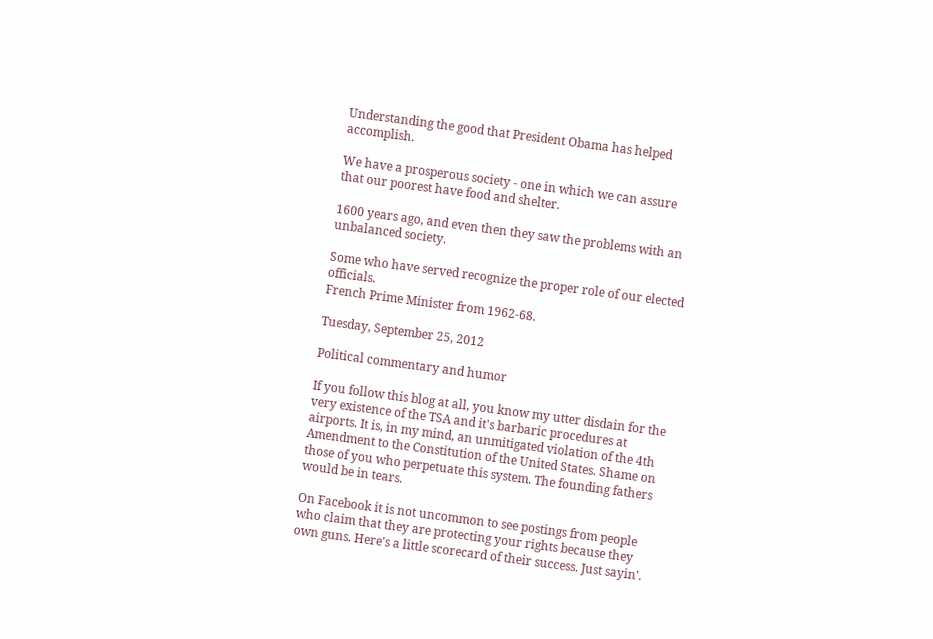Understanding the good that President Obama has helped accomplish.

We have a prosperous society - one in which we can assure that our poorest have food and shelter.

1600 years ago, and even then they saw the problems with an unbalanced society.

Some who have served recognize the proper role of our elected officials.
French Prime Minister from 1962-68.

Tuesday, September 25, 2012

Political commentary and humor

If you follow this blog at all, you know my utter disdain for the very existence of the TSA and it's barbaric procedures at airports. It is, in my mind, an unmitigated violation of the 4th Amendment to the Constitution of the United States. Shame on those of you who perpetuate this system. The founding fathers would be in tears.

On Facebook it is not uncommon to see postings from people who claim that they are protecting your rights because they own guns. Here's a little scorecard of their success. Just sayin'.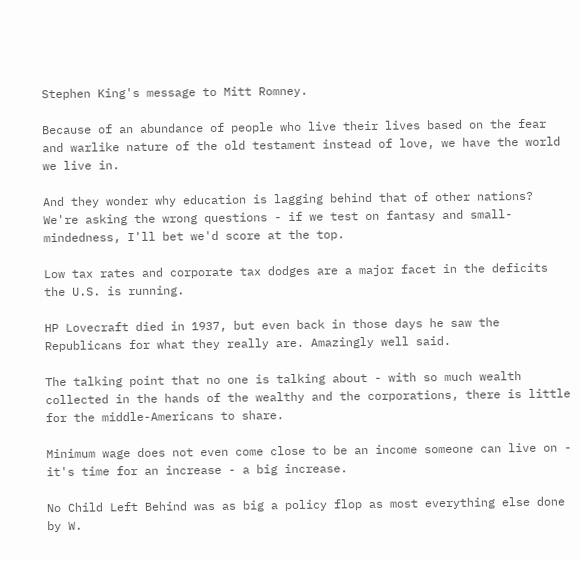Stephen King's message to Mitt Romney.

Because of an abundance of people who live their lives based on the fear and warlike nature of the old testament instead of love, we have the world we live in.

And they wonder why education is lagging behind that of other nations? We're asking the wrong questions - if we test on fantasy and small-mindedness, I'll bet we'd score at the top.

Low tax rates and corporate tax dodges are a major facet in the deficits the U.S. is running.

HP Lovecraft died in 1937, but even back in those days he saw the Republicans for what they really are. Amazingly well said.

The talking point that no one is talking about - with so much wealth collected in the hands of the wealthy and the corporations, there is little for the middle-Americans to share.

Minimum wage does not even come close to be an income someone can live on - it's time for an increase - a big increase.

No Child Left Behind was as big a policy flop as most everything else done by W.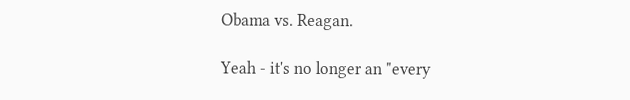Obama vs. Reagan.

Yeah - it's no longer an "every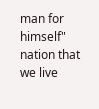man for himself" nation that we live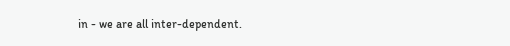in - we are all inter-dependent.